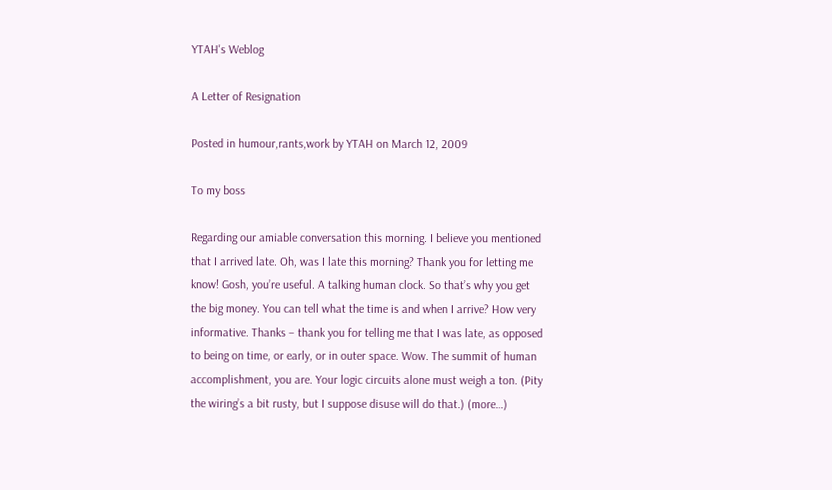YTAH's Weblog

A Letter of Resignation

Posted in humour,rants,work by YTAH on March 12, 2009

To my boss

Regarding our amiable conversation this morning. I believe you mentioned that I arrived late. Oh, was I late this morning? Thank you for letting me know! Gosh, you’re useful. A talking human clock. So that’s why you get the big money. You can tell what the time is and when I arrive? How very informative. Thanks – thank you for telling me that I was late, as opposed to being on time, or early, or in outer space. Wow. The summit of human accomplishment, you are. Your logic circuits alone must weigh a ton. (Pity the wiring’s a bit rusty, but I suppose disuse will do that.) (more…)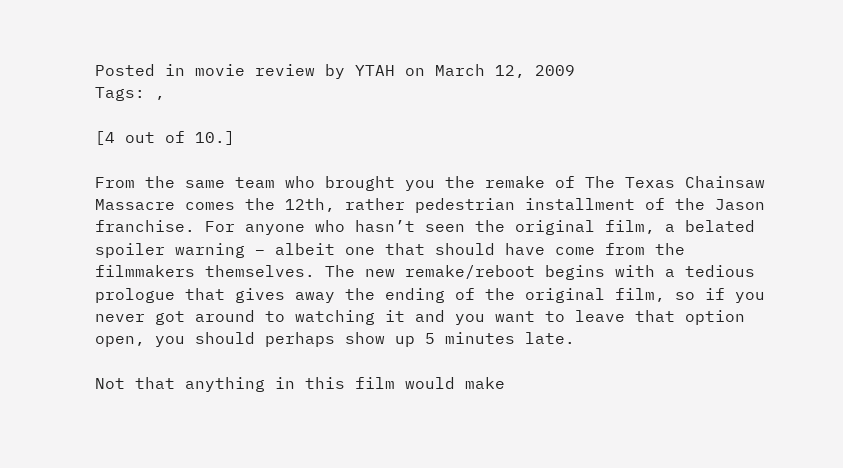Posted in movie review by YTAH on March 12, 2009
Tags: ,

[4 out of 10.]

From the same team who brought you the remake of The Texas Chainsaw Massacre comes the 12th, rather pedestrian installment of the Jason franchise. For anyone who hasn’t seen the original film, a belated spoiler warning – albeit one that should have come from the filmmakers themselves. The new remake/reboot begins with a tedious prologue that gives away the ending of the original film, so if you never got around to watching it and you want to leave that option open, you should perhaps show up 5 minutes late.

Not that anything in this film would make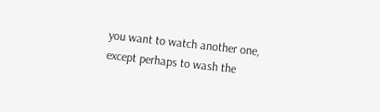you want to watch another one, except perhaps to wash the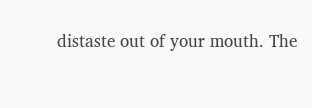distaste out of your mouth. The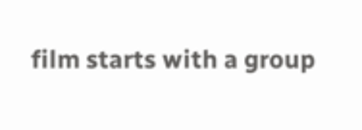film starts with a group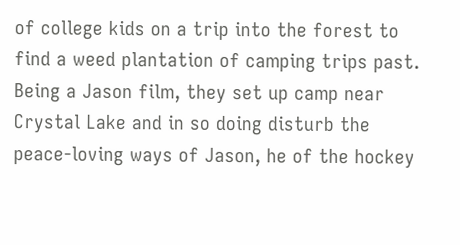of college kids on a trip into the forest to find a weed plantation of camping trips past. Being a Jason film, they set up camp near Crystal Lake and in so doing disturb the peace-loving ways of Jason, he of the hockey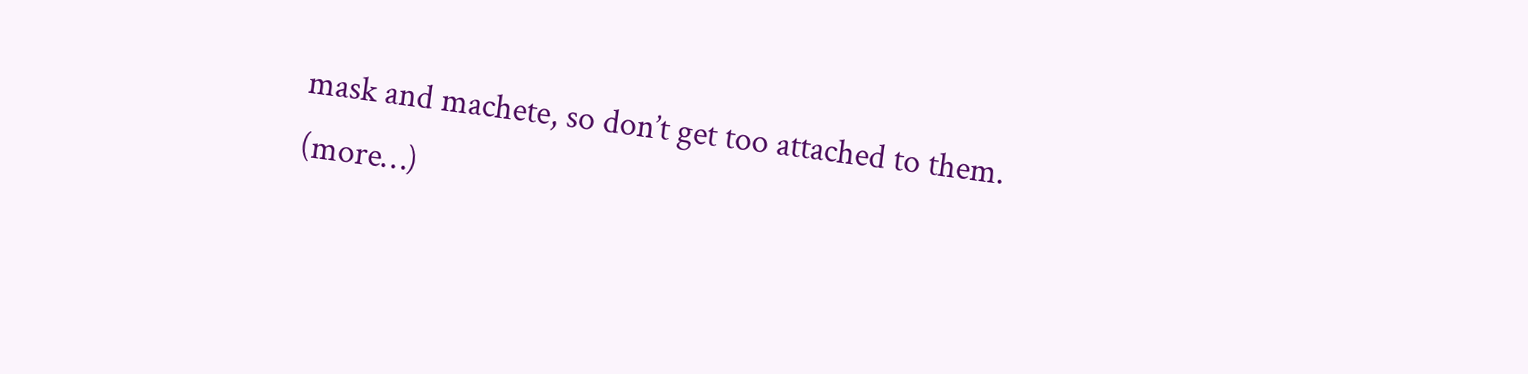mask and machete, so don’t get too attached to them. (more…)